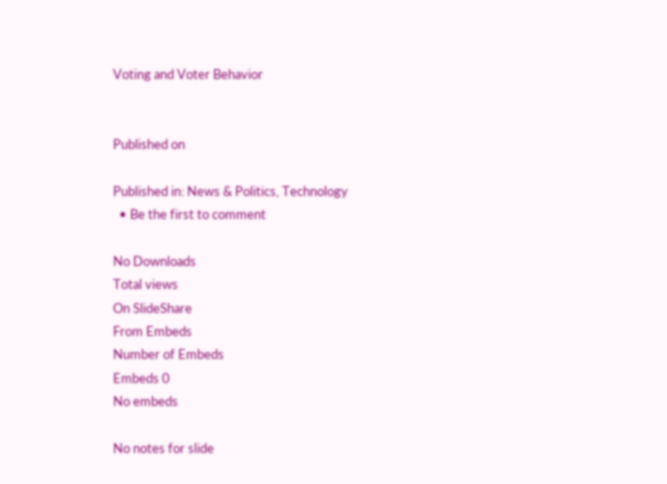Voting and Voter Behavior


Published on

Published in: News & Politics, Technology
  • Be the first to comment

No Downloads
Total views
On SlideShare
From Embeds
Number of Embeds
Embeds 0
No embeds

No notes for slide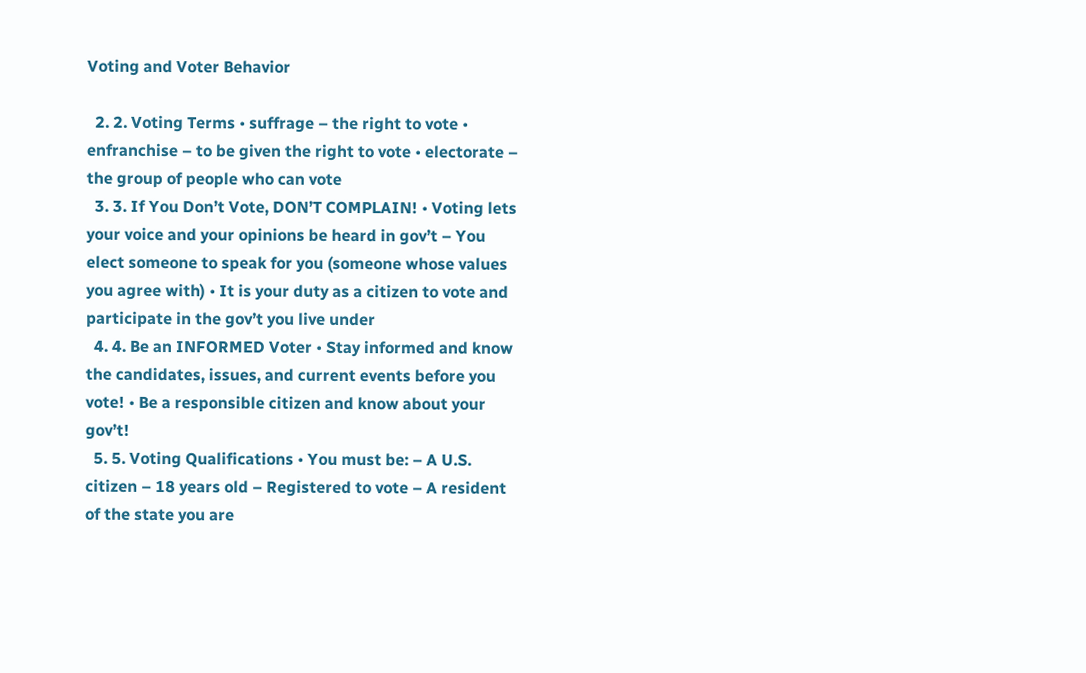Voting and Voter Behavior

  2. 2. Voting Terms • suffrage – the right to vote • enfranchise – to be given the right to vote • electorate – the group of people who can vote
  3. 3. If You Don’t Vote, DON’T COMPLAIN! • Voting lets your voice and your opinions be heard in gov’t – You elect someone to speak for you (someone whose values you agree with) • It is your duty as a citizen to vote and participate in the gov’t you live under
  4. 4. Be an INFORMED Voter • Stay informed and know the candidates, issues, and current events before you vote! • Be a responsible citizen and know about your gov’t!
  5. 5. Voting Qualifications • You must be: – A U.S. citizen – 18 years old – Registered to vote – A resident of the state you are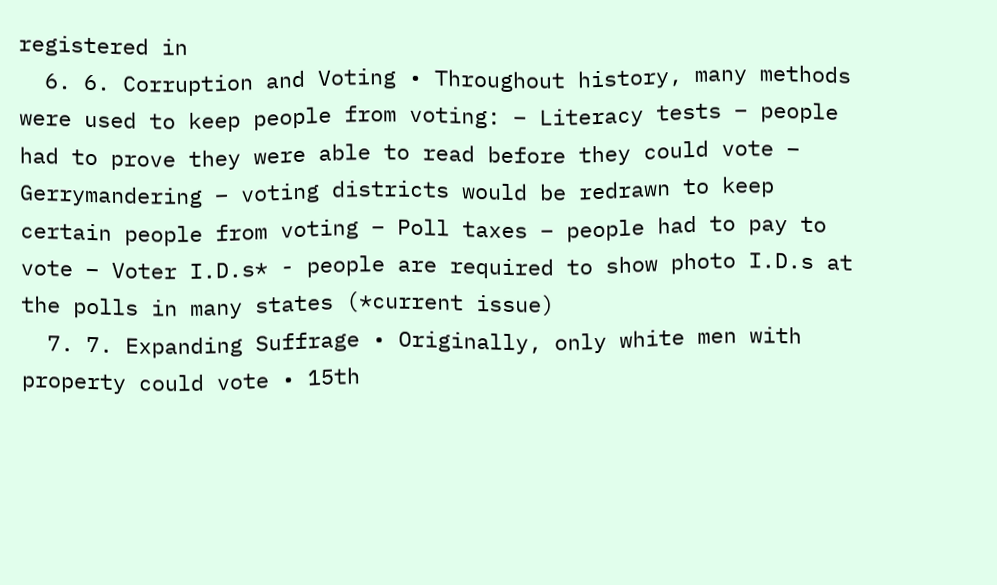registered in
  6. 6. Corruption and Voting • Throughout history, many methods were used to keep people from voting: – Literacy tests – people had to prove they were able to read before they could vote – Gerrymandering – voting districts would be redrawn to keep certain people from voting – Poll taxes – people had to pay to vote – Voter I.D.s* - people are required to show photo I.D.s at the polls in many states (*current issue)
  7. 7. Expanding Suffrage • Originally, only white men with property could vote • 15th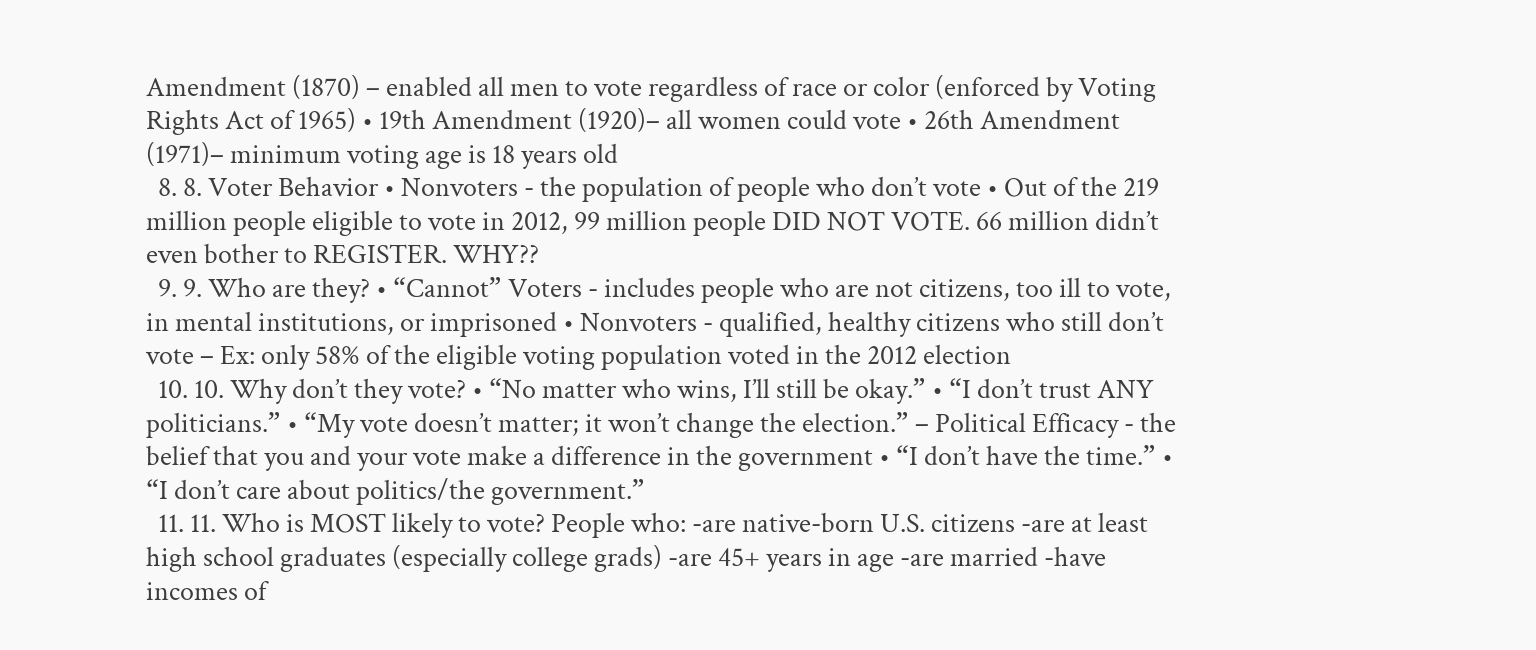Amendment (1870) – enabled all men to vote regardless of race or color (enforced by Voting Rights Act of 1965) • 19th Amendment (1920)– all women could vote • 26th Amendment (1971)– minimum voting age is 18 years old
  8. 8. Voter Behavior • Nonvoters - the population of people who don’t vote • Out of the 219 million people eligible to vote in 2012, 99 million people DID NOT VOTE. 66 million didn’t even bother to REGISTER. WHY??
  9. 9. Who are they? • “Cannot” Voters - includes people who are not citizens, too ill to vote, in mental institutions, or imprisoned • Nonvoters - qualified, healthy citizens who still don’t vote – Ex: only 58% of the eligible voting population voted in the 2012 election
  10. 10. Why don’t they vote? • “No matter who wins, I’ll still be okay.” • “I don’t trust ANY politicians.” • “My vote doesn’t matter; it won’t change the election.” – Political Efficacy - the belief that you and your vote make a difference in the government • “I don’t have the time.” • “I don’t care about politics/the government.”
  11. 11. Who is MOST likely to vote? People who: -are native-born U.S. citizens -are at least high school graduates (especially college grads) -are 45+ years in age -are married -have incomes of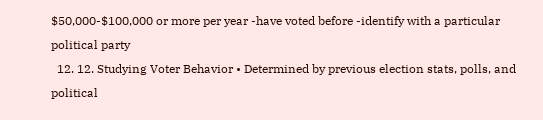$50,000-$100,000 or more per year -have voted before -identify with a particular political party
  12. 12. Studying Voter Behavior • Determined by previous election stats, polls, and political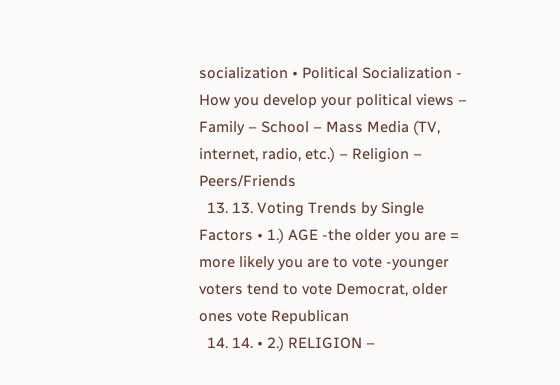socialization • Political Socialization - How you develop your political views – Family – School – Mass Media (TV, internet, radio, etc.) – Religion – Peers/Friends
  13. 13. Voting Trends by Single Factors • 1.) AGE -the older you are = more likely you are to vote -younger voters tend to vote Democrat, older ones vote Republican
  14. 14. • 2.) RELIGION –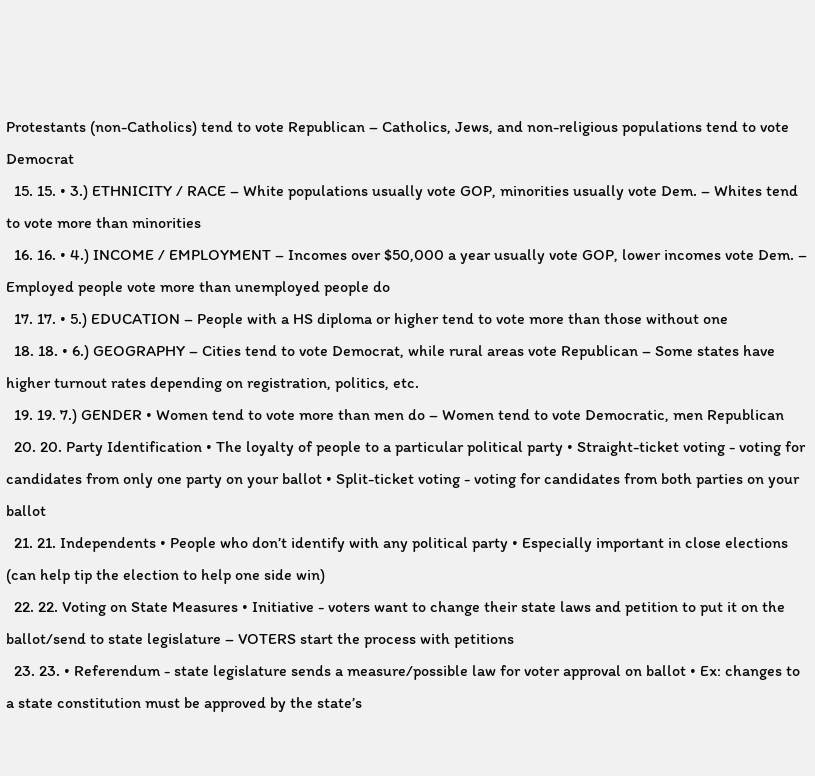Protestants (non-Catholics) tend to vote Republican – Catholics, Jews, and non-religious populations tend to vote Democrat
  15. 15. • 3.) ETHNICITY / RACE – White populations usually vote GOP, minorities usually vote Dem. – Whites tend to vote more than minorities
  16. 16. • 4.) INCOME / EMPLOYMENT – Incomes over $50,000 a year usually vote GOP, lower incomes vote Dem. – Employed people vote more than unemployed people do
  17. 17. • 5.) EDUCATION – People with a HS diploma or higher tend to vote more than those without one
  18. 18. • 6.) GEOGRAPHY – Cities tend to vote Democrat, while rural areas vote Republican – Some states have higher turnout rates depending on registration, politics, etc.
  19. 19. 7.) GENDER • Women tend to vote more than men do – Women tend to vote Democratic, men Republican
  20. 20. Party Identification • The loyalty of people to a particular political party • Straight-ticket voting - voting for candidates from only one party on your ballot • Split-ticket voting - voting for candidates from both parties on your ballot
  21. 21. Independents • People who don’t identify with any political party • Especially important in close elections (can help tip the election to help one side win)
  22. 22. Voting on State Measures • Initiative - voters want to change their state laws and petition to put it on the ballot/send to state legislature – VOTERS start the process with petitions
  23. 23. • Referendum - state legislature sends a measure/possible law for voter approval on ballot • Ex: changes to a state constitution must be approved by the state’s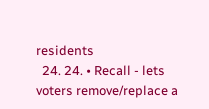residents
  24. 24. • Recall - lets voters remove/replace a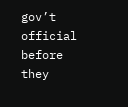gov’t official before they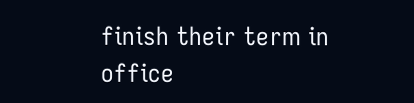finish their term in office